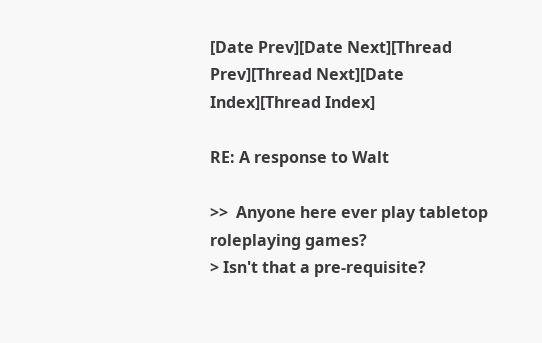[Date Prev][Date Next][Thread Prev][Thread Next][Date Index][Thread Index]

RE: A response to Walt

>>  Anyone here ever play tabletop roleplaying games?
> Isn't that a pre-requisite?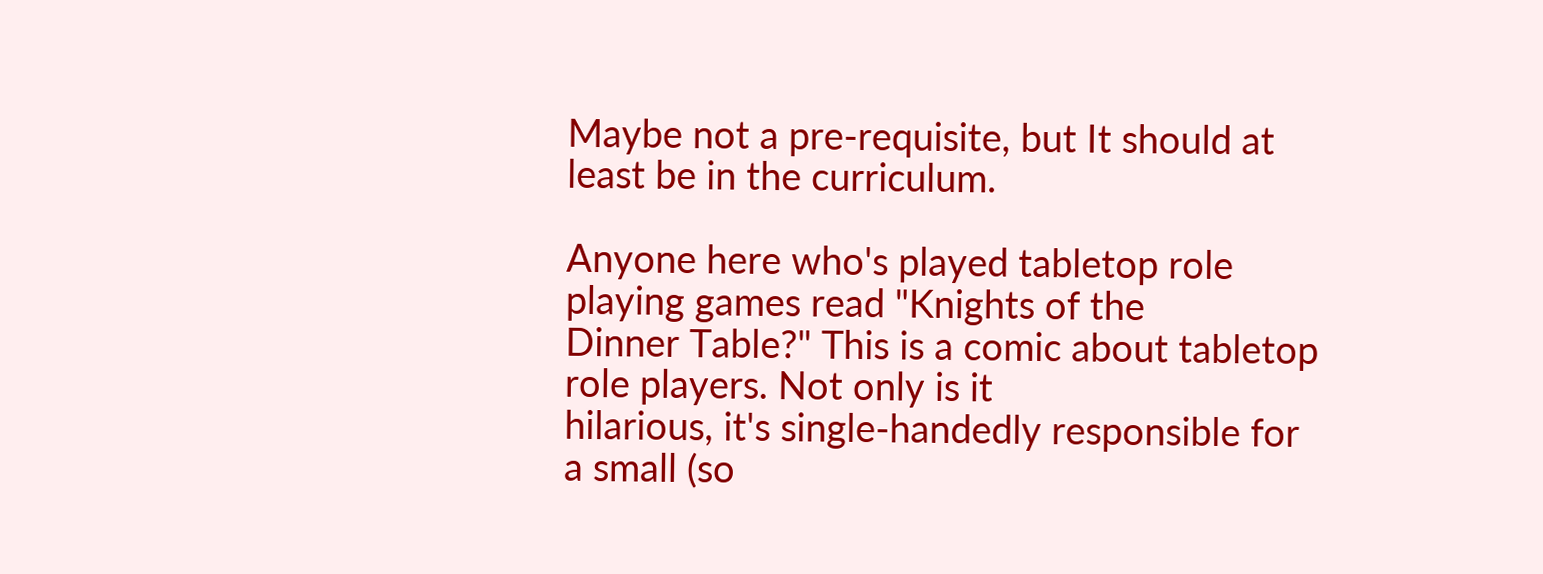Maybe not a pre-requisite, but It should at least be in the curriculum.

Anyone here who's played tabletop role playing games read "Knights of the
Dinner Table?" This is a comic about tabletop role players. Not only is it
hilarious, it's single-handedly responsible for a small (so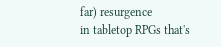far) resurgence
in tabletop RPGs that's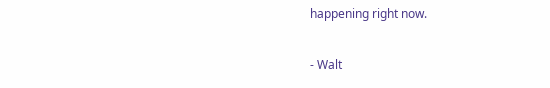happening right now.

- Walt